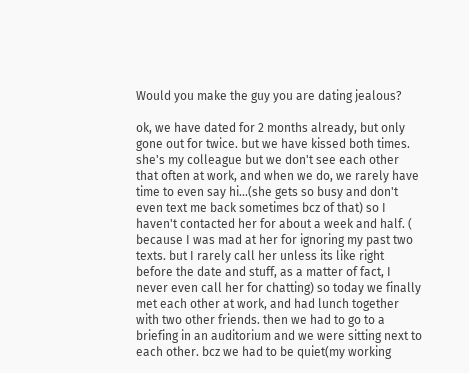Would you make the guy you are dating jealous?

ok, we have dated for 2 months already, but only gone out for twice. but we have kissed both times. she's my colleague but we don't see each other that often at work, and when we do, we rarely have time to even say hi...(she gets so busy and don't even text me back sometimes bcz of that) so I haven't contacted her for about a week and half. ( because I was mad at her for ignoring my past two texts. but I rarely call her unless its like right before the date and stuff, as a matter of fact, I never even call her for chatting) so today we finally met each other at work, and had lunch together with two other friends. then we had to go to a briefing in an auditorium and we were sitting next to each other. bcz we had to be quiet(my working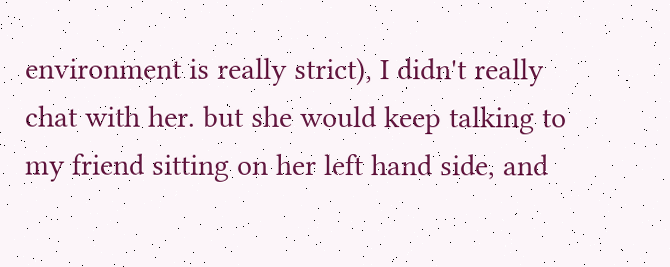environment is really strict), I didn't really chat with her. but she would keep talking to my friend sitting on her left hand side, and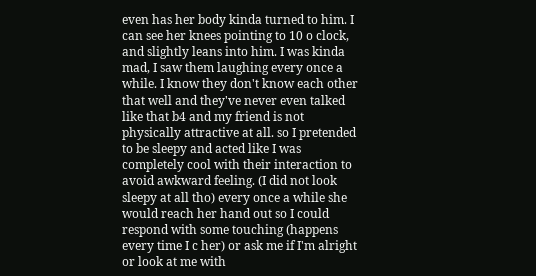even has her body kinda turned to him. I can see her knees pointing to 10 o clock, and slightly leans into him. I was kinda mad, I saw them laughing every once a while. I know they don't know each other that well and they've never even talked like that b4 and my friend is not physically attractive at all. so I pretended to be sleepy and acted like I was completely cool with their interaction to avoid awkward feeling. (I did not look sleepy at all tho) every once a while she would reach her hand out so I could respond with some touching (happens every time I c her) or ask me if I'm alright or look at me with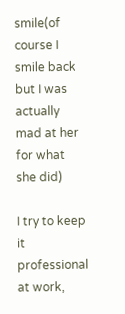smile(of course I smile back but I was actually mad at her for what she did)

I try to keep it professional at work,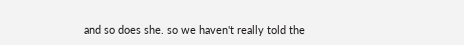and so does she. so we haven't really told the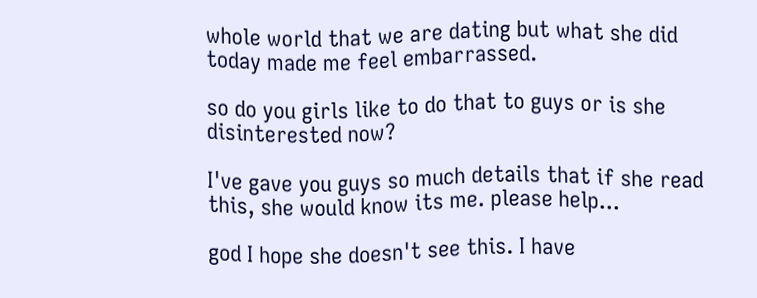whole world that we are dating but what she did today made me feel embarrassed.

so do you girls like to do that to guys or is she disinterested now?

I've gave you guys so much details that if she read this, she would know its me. please help...

god I hope she doesn't see this. I have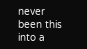never been this into a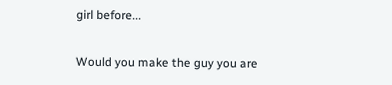girl before...

Would you make the guy you are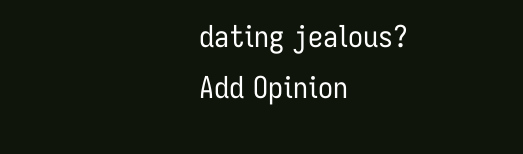dating jealous?
Add Opinion